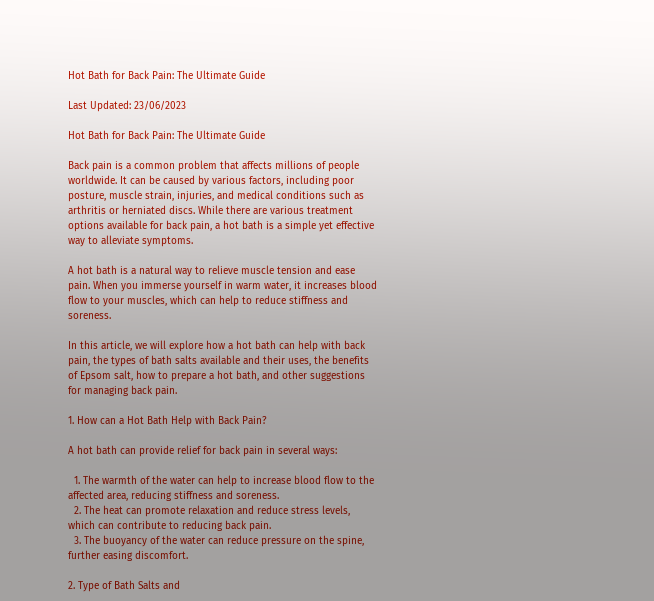Hot Bath for Back Pain: The Ultimate Guide

Last Updated: 23/06/2023

Hot Bath for Back Pain: The Ultimate Guide

Back pain is a common problem that affects millions of people worldwide. It can be caused by various factors, including poor posture, muscle strain, injuries, and medical conditions such as arthritis or herniated discs. While there are various treatment options available for back pain, a hot bath is a simple yet effective way to alleviate symptoms.

A hot bath is a natural way to relieve muscle tension and ease pain. When you immerse yourself in warm water, it increases blood flow to your muscles, which can help to reduce stiffness and soreness.

In this article, we will explore how a hot bath can help with back pain, the types of bath salts available and their uses, the benefits of Epsom salt, how to prepare a hot bath, and other suggestions for managing back pain.

1. How can a Hot Bath Help with Back Pain?

A hot bath can provide relief for back pain in several ways:

  1. The warmth of the water can help to increase blood flow to the affected area, reducing stiffness and soreness.
  2. The heat can promote relaxation and reduce stress levels, which can contribute to reducing back pain.
  3. The buoyancy of the water can reduce pressure on the spine, further easing discomfort.

2. Type of Bath Salts and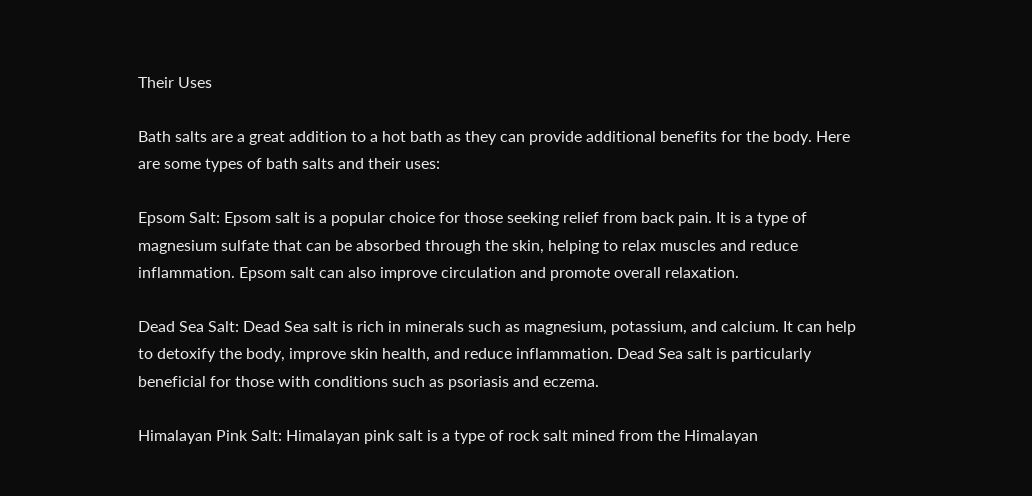Their Uses

Bath salts are a great addition to a hot bath as they can provide additional benefits for the body. Here are some types of bath salts and their uses:

Epsom Salt: Epsom salt is a popular choice for those seeking relief from back pain. It is a type of magnesium sulfate that can be absorbed through the skin, helping to relax muscles and reduce inflammation. Epsom salt can also improve circulation and promote overall relaxation.

Dead Sea Salt: Dead Sea salt is rich in minerals such as magnesium, potassium, and calcium. It can help to detoxify the body, improve skin health, and reduce inflammation. Dead Sea salt is particularly beneficial for those with conditions such as psoriasis and eczema.

Himalayan Pink Salt: Himalayan pink salt is a type of rock salt mined from the Himalayan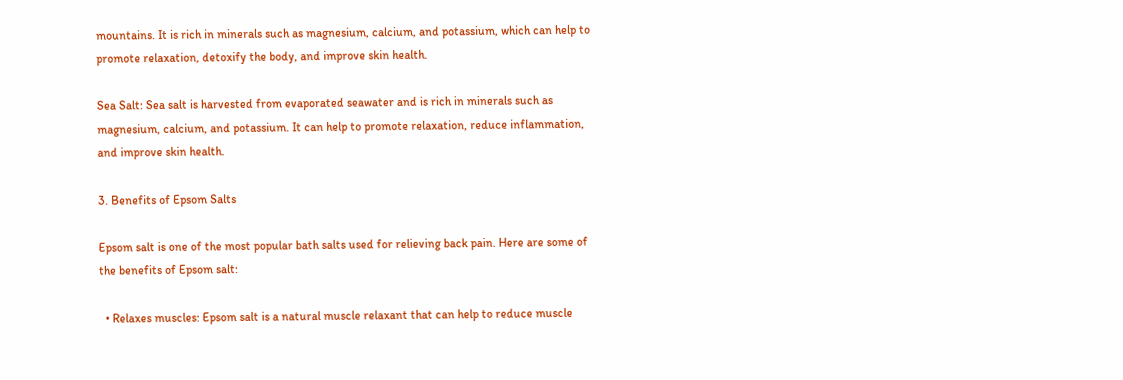mountains. It is rich in minerals such as magnesium, calcium, and potassium, which can help to promote relaxation, detoxify the body, and improve skin health.

Sea Salt: Sea salt is harvested from evaporated seawater and is rich in minerals such as magnesium, calcium, and potassium. It can help to promote relaxation, reduce inflammation, and improve skin health.

3. Benefits of Epsom Salts

Epsom salt is one of the most popular bath salts used for relieving back pain. Here are some of the benefits of Epsom salt:

  • Relaxes muscles: Epsom salt is a natural muscle relaxant that can help to reduce muscle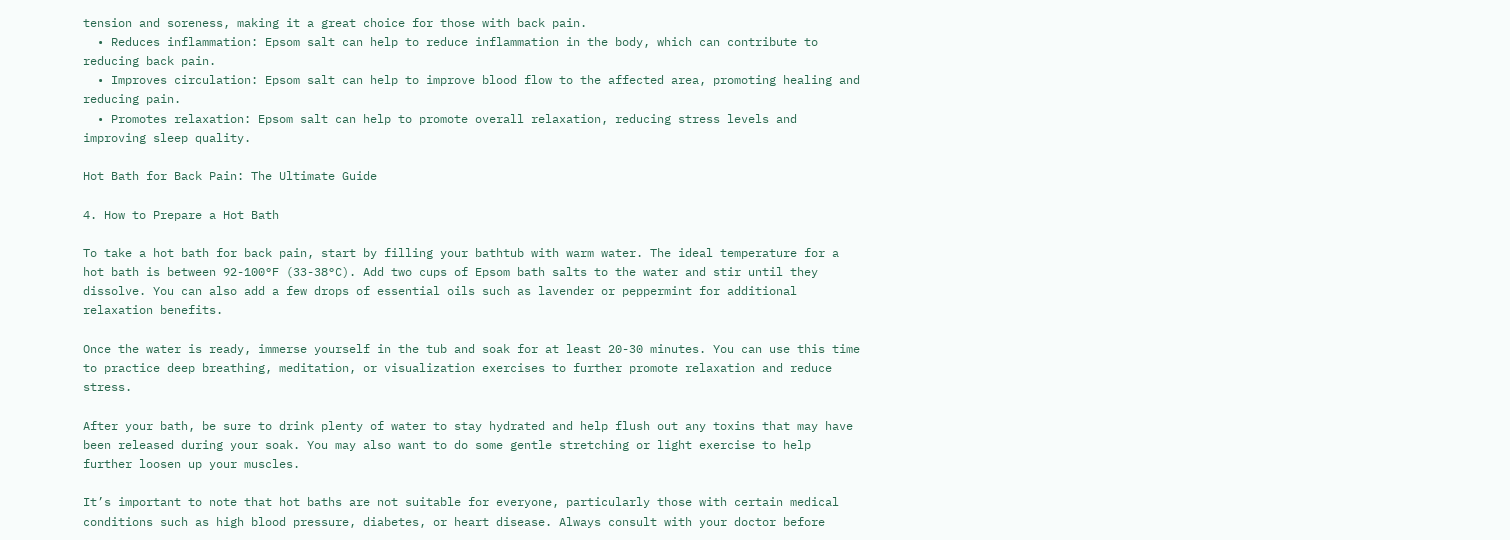tension and soreness, making it a great choice for those with back pain.
  • Reduces inflammation: Epsom salt can help to reduce inflammation in the body, which can contribute to reducing back pain.
  • Improves circulation: Epsom salt can help to improve blood flow to the affected area, promoting healing and reducing pain.
  • Promotes relaxation: Epsom salt can help to promote overall relaxation, reducing stress levels and improving sleep quality.

Hot Bath for Back Pain: The Ultimate Guide

4. How to Prepare a Hot Bath

To take a hot bath for back pain, start by filling your bathtub with warm water. The ideal temperature for a hot bath is between 92-100°F (33-38°C). Add two cups of Epsom bath salts to the water and stir until they dissolve. You can also add a few drops of essential oils such as lavender or peppermint for additional relaxation benefits.

Once the water is ready, immerse yourself in the tub and soak for at least 20-30 minutes. You can use this time to practice deep breathing, meditation, or visualization exercises to further promote relaxation and reduce stress.

After your bath, be sure to drink plenty of water to stay hydrated and help flush out any toxins that may have been released during your soak. You may also want to do some gentle stretching or light exercise to help further loosen up your muscles.

It’s important to note that hot baths are not suitable for everyone, particularly those with certain medical conditions such as high blood pressure, diabetes, or heart disease. Always consult with your doctor before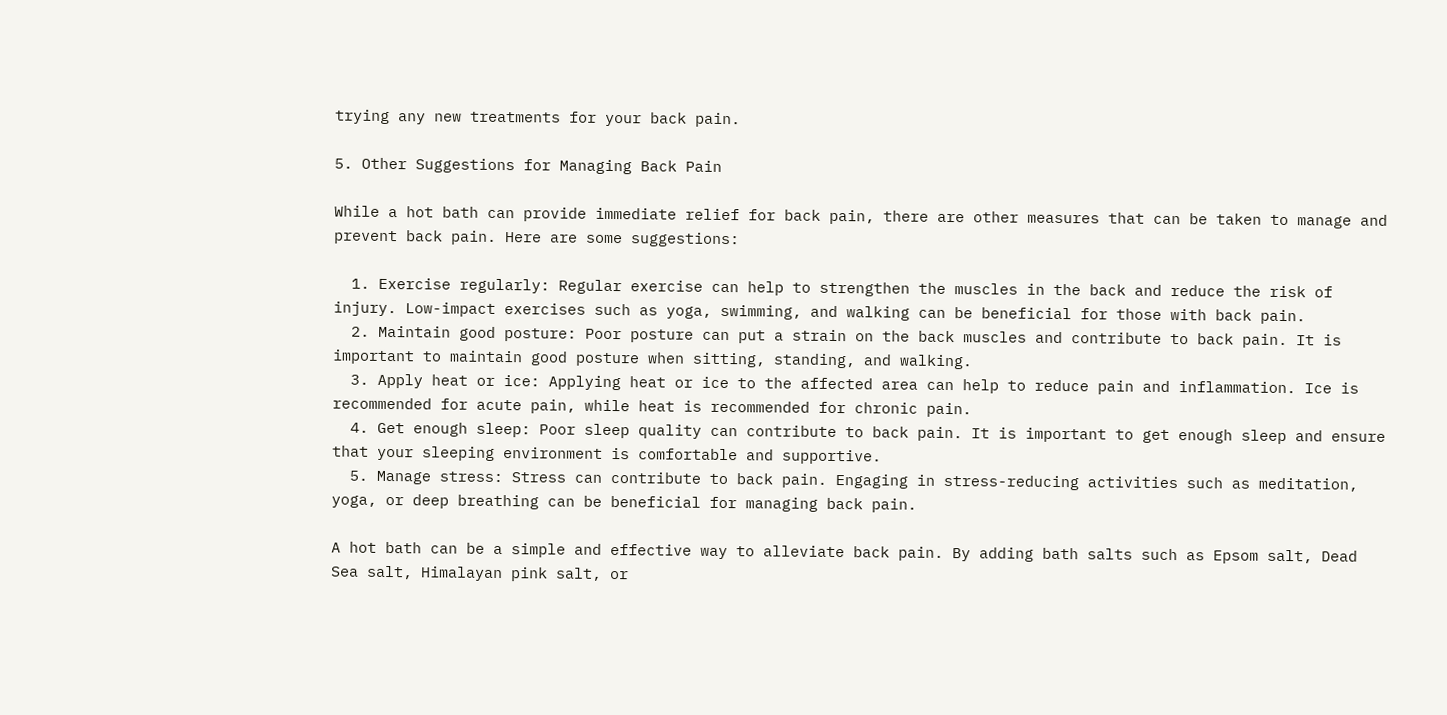trying any new treatments for your back pain.

5. Other Suggestions for Managing Back Pain

While a hot bath can provide immediate relief for back pain, there are other measures that can be taken to manage and prevent back pain. Here are some suggestions:

  1. Exercise regularly: Regular exercise can help to strengthen the muscles in the back and reduce the risk of injury. Low-impact exercises such as yoga, swimming, and walking can be beneficial for those with back pain.
  2. Maintain good posture: Poor posture can put a strain on the back muscles and contribute to back pain. It is important to maintain good posture when sitting, standing, and walking.
  3. Apply heat or ice: Applying heat or ice to the affected area can help to reduce pain and inflammation. Ice is recommended for acute pain, while heat is recommended for chronic pain.
  4. Get enough sleep: Poor sleep quality can contribute to back pain. It is important to get enough sleep and ensure that your sleeping environment is comfortable and supportive.
  5. Manage stress: Stress can contribute to back pain. Engaging in stress-reducing activities such as meditation, yoga, or deep breathing can be beneficial for managing back pain.

A hot bath can be a simple and effective way to alleviate back pain. By adding bath salts such as Epsom salt, Dead Sea salt, Himalayan pink salt, or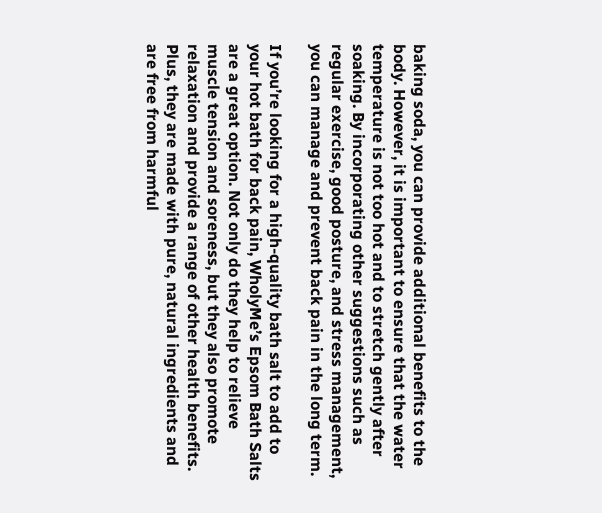baking soda, you can provide additional benefits to the body. However, it is important to ensure that the water temperature is not too hot and to stretch gently after soaking. By incorporating other suggestions such as regular exercise, good posture, and stress management, you can manage and prevent back pain in the long term.

If you’re looking for a high-quality bath salt to add to your hot bath for back pain, WholyMe’s Epsom Bath Salts are a great option. Not only do they help to relieve muscle tension and soreness, but they also promote relaxation and provide a range of other health benefits. Plus, they are made with pure, natural ingredients and are free from harmful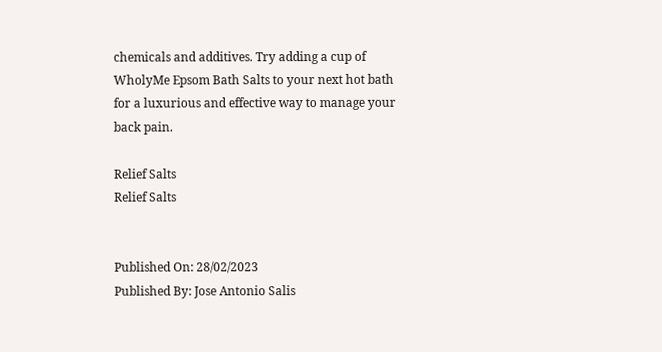chemicals and additives. Try adding a cup of WholyMe Epsom Bath Salts to your next hot bath for a luxurious and effective way to manage your back pain.

Relief Salts
Relief Salts


Published On: 28/02/2023
Published By: Jose Antonio Salis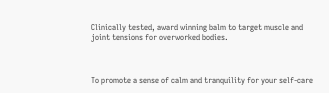Clinically tested, award winning balm to target muscle and joint tensions for overworked bodies.



To promote a sense of calm and tranquility for your self-care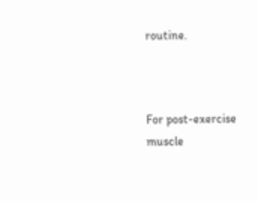routine.



For post-exercise muscle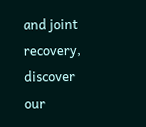and joint recovery, discover our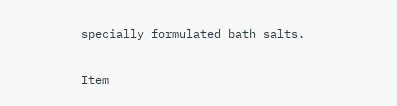specially formulated bath salts.


Item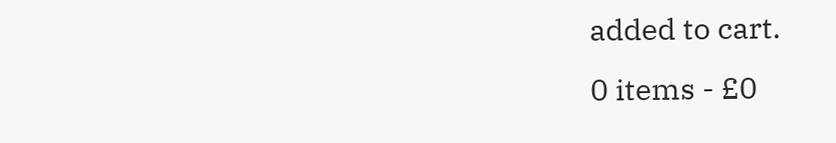added to cart.
0 items - £0